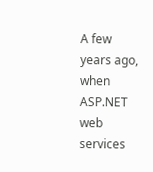A few years ago, when ASP.NET web services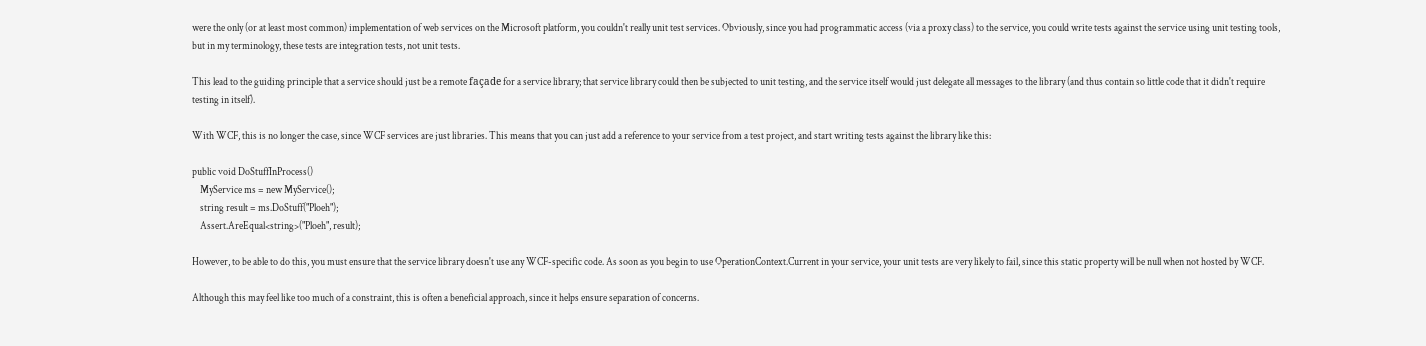were the only (or at least most common) implementation of web services on the Microsoft platform, you couldn't really unit test services. Obviously, since you had programmatic access (via a proxy class) to the service, you could write tests against the service using unit testing tools, but in my terminology, these tests are integration tests, not unit tests.

This lead to the guiding principle that a service should just be a remote façade for a service library; that service library could then be subjected to unit testing, and the service itself would just delegate all messages to the library (and thus contain so little code that it didn't require testing in itself).

With WCF, this is no longer the case, since WCF services are just libraries. This means that you can just add a reference to your service from a test project, and start writing tests against the library like this:

public void DoStuffInProcess()
    MyService ms = new MyService();
    string result = ms.DoStuff("Ploeh");
    Assert.AreEqual<string>("Ploeh", result);

However, to be able to do this, you must ensure that the service library doesn't use any WCF-specific code. As soon as you begin to use OperationContext.Current in your service, your unit tests are very likely to fail, since this static property will be null when not hosted by WCF.

Although this may feel like too much of a constraint, this is often a beneficial approach, since it helps ensure separation of concerns.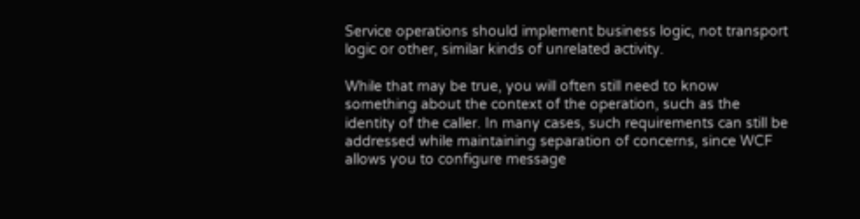Service operations should implement business logic, not transport logic or other, similar kinds of unrelated activity.

While that may be true, you will often still need to know something about the context of the operation, such as the identity of the caller. In many cases, such requirements can still be addressed while maintaining separation of concerns, since WCF allows you to configure message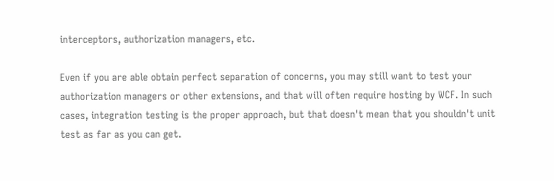interceptors, authorization managers, etc.

Even if you are able obtain perfect separation of concerns, you may still want to test your authorization managers or other extensions, and that will often require hosting by WCF. In such cases, integration testing is the proper approach, but that doesn't mean that you shouldn't unit test as far as you can get.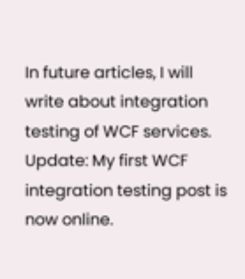In future articles, I will write about integration testing of WCF services. Update: My first WCF integration testing post is now online.